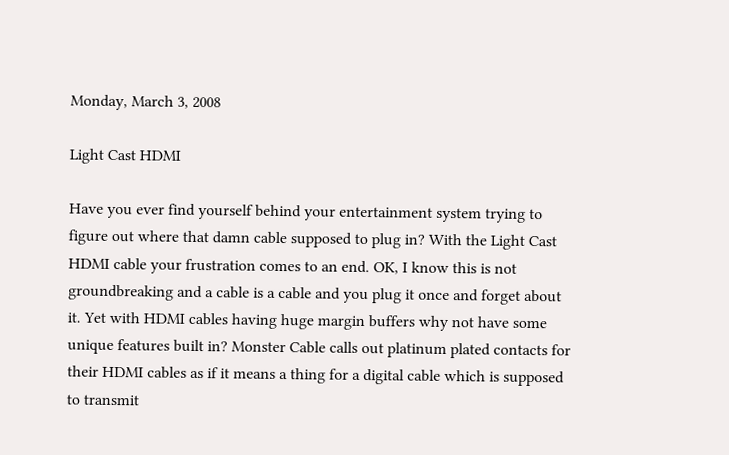Monday, March 3, 2008

Light Cast HDMI

Have you ever find yourself behind your entertainment system trying to figure out where that damn cable supposed to plug in? With the Light Cast HDMI cable your frustration comes to an end. OK, I know this is not groundbreaking and a cable is a cable and you plug it once and forget about it. Yet with HDMI cables having huge margin buffers why not have some unique features built in? Monster Cable calls out platinum plated contacts for their HDMI cables as if it means a thing for a digital cable which is supposed to transmit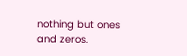nothing but ones and zeros.